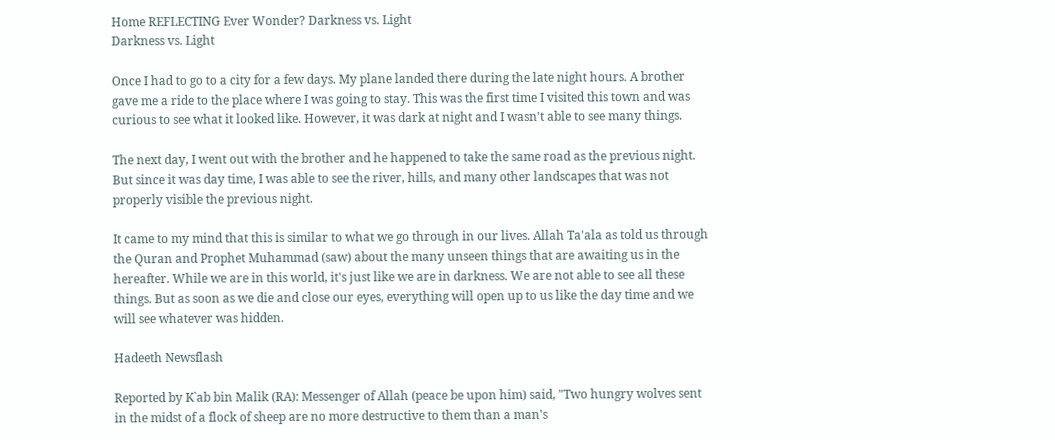Home REFLECTING Ever Wonder? Darkness vs. Light
Darkness vs. Light

Once I had to go to a city for a few days. My plane landed there during the late night hours. A brother gave me a ride to the place where I was going to stay. This was the first time I visited this town and was curious to see what it looked like. However, it was dark at night and I wasn't able to see many things.

The next day, I went out with the brother and he happened to take the same road as the previous night. But since it was day time, I was able to see the river, hills, and many other landscapes that was not properly visible the previous night.

It came to my mind that this is similar to what we go through in our lives. Allah Ta'ala as told us through the Quran and Prophet Muhammad (saw) about the many unseen things that are awaiting us in the hereafter. While we are in this world, it's just like we are in darkness. We are not able to see all these things. But as soon as we die and close our eyes, everything will open up to us like the day time and we will see whatever was hidden.

Hadeeth Newsflash

Reported by K`ab bin Malik (RA): Messenger of Allah (peace be upon him) said, "Two hungry wolves sent in the midst of a flock of sheep are no more destructive to them than a man's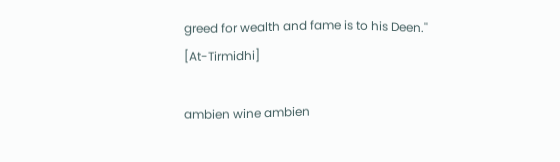greed for wealth and fame is to his Deen.'' [At-Tirmidhi]

ambien wine ambien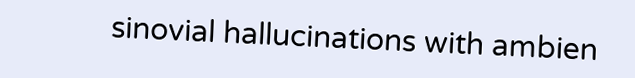sinovial hallucinations with ambien